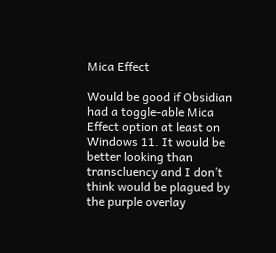Mica Effect

Would be good if Obsidian had a toggle-able Mica Effect option at least on Windows 11. It would be better looking than transcluency and I don’t think would be plagued by the purple overlay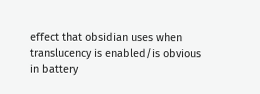effect that obsidian uses when translucency is enabled/is obvious in battery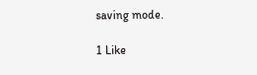saving mode.

1 Like